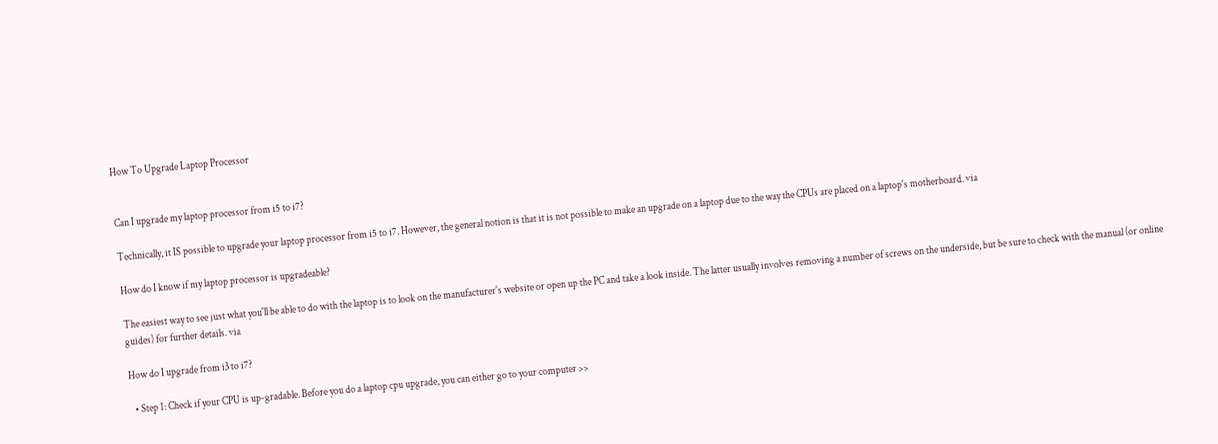How To Upgrade Laptop Processor


Can I upgrade my laptop processor from i5 to i7?

Technically, it IS possible to upgrade your laptop processor from i5 to i7. However, the general notion is that it is not possible to make an upgrade on a laptop due to the way the CPUs are placed on a laptop's motherboard. via

How do I know if my laptop processor is upgradeable?

The easiest way to see just what you'll be able to do with the laptop is to look on the manufacturer's website or open up the PC and take a look inside. The latter usually involves removing a number of screws on the underside, but be sure to check with the manual (or online guides) for further details. via

How do I upgrade from i3 to i7?

  • Step 1: Check if your CPU is up-gradable. Before you do a laptop cpu upgrade, you can either go to your computer >>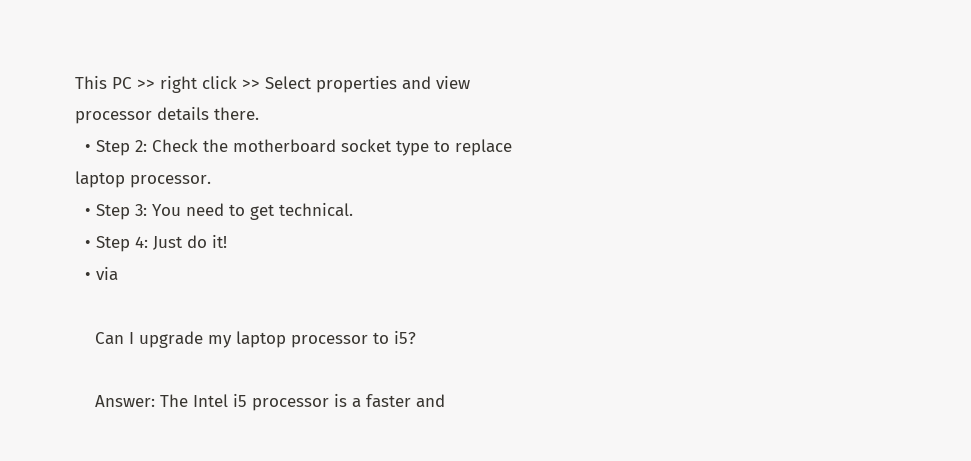This PC >> right click >> Select properties and view processor details there.
  • Step 2: Check the motherboard socket type to replace laptop processor.
  • Step 3: You need to get technical.
  • Step 4: Just do it!
  • via

    Can I upgrade my laptop processor to i5?

    Answer: The Intel i5 processor is a faster and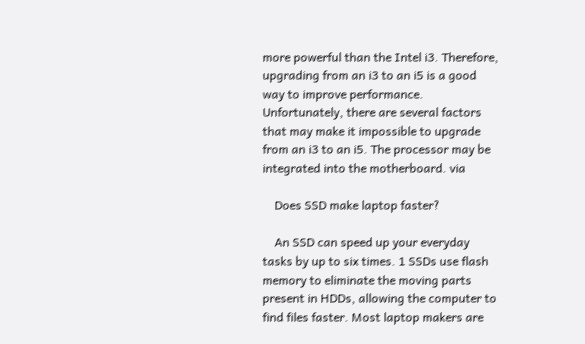more powerful than the Intel i3. Therefore, upgrading from an i3 to an i5 is a good way to improve performance. Unfortunately, there are several factors that may make it impossible to upgrade from an i3 to an i5. The processor may be integrated into the motherboard. via

    Does SSD make laptop faster?

    An SSD can speed up your everyday tasks by up to six times. 1 SSDs use flash memory to eliminate the moving parts present in HDDs, allowing the computer to find files faster. Most laptop makers are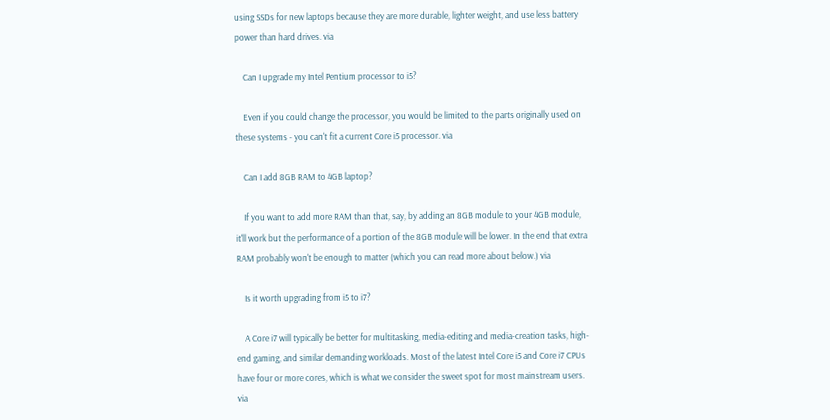using SSDs for new laptops because they are more durable, lighter weight, and use less battery power than hard drives. via

    Can I upgrade my Intel Pentium processor to i5?

    Even if you could change the processor, you would be limited to the parts originally used on these systems - you can't fit a current Core i5 processor. via

    Can I add 8GB RAM to 4GB laptop?

    If you want to add more RAM than that, say, by adding an 8GB module to your 4GB module, it'll work but the performance of a portion of the 8GB module will be lower. In the end that extra RAM probably won't be enough to matter (which you can read more about below.) via

    Is it worth upgrading from i5 to i7?

    A Core i7 will typically be better for multitasking, media-editing and media-creation tasks, high-end gaming, and similar demanding workloads. Most of the latest Intel Core i5 and Core i7 CPUs have four or more cores, which is what we consider the sweet spot for most mainstream users. via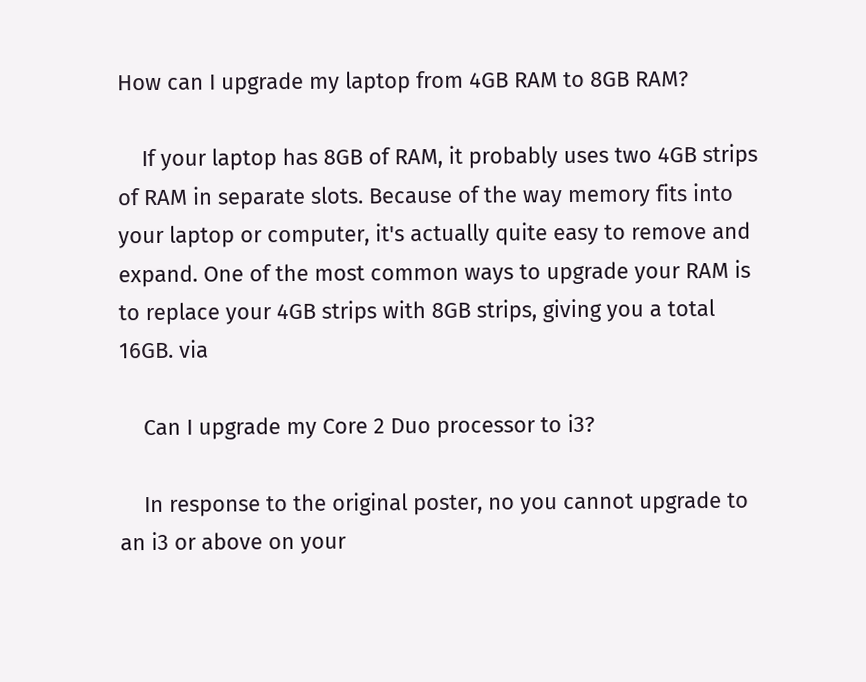How can I upgrade my laptop from 4GB RAM to 8GB RAM?

    If your laptop has 8GB of RAM, it probably uses two 4GB strips of RAM in separate slots. Because of the way memory fits into your laptop or computer, it's actually quite easy to remove and expand. One of the most common ways to upgrade your RAM is to replace your 4GB strips with 8GB strips, giving you a total 16GB. via

    Can I upgrade my Core 2 Duo processor to i3?

    In response to the original poster, no you cannot upgrade to an i3 or above on your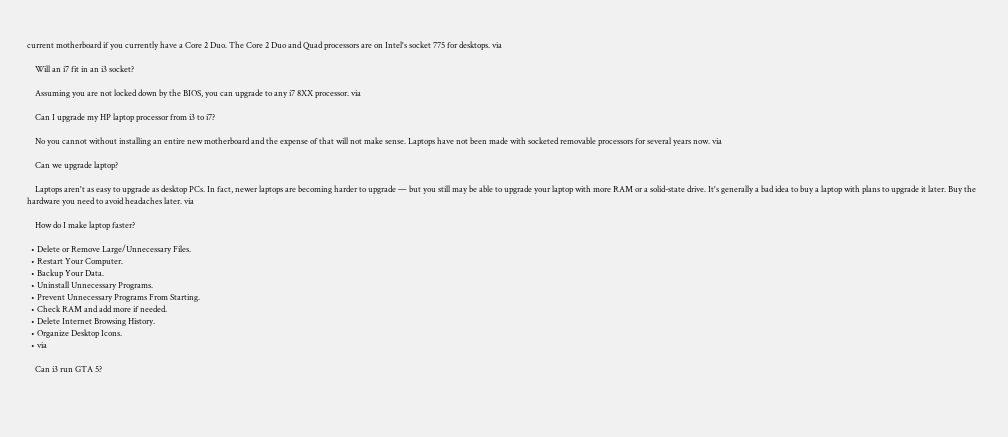current motherboard if you currently have a Core 2 Duo. The Core 2 Duo and Quad processors are on Intel's socket 775 for desktops. via

    Will an i7 fit in an i3 socket?

    Assuming you are not locked down by the BIOS, you can upgrade to any i7 8XX processor. via

    Can I upgrade my HP laptop processor from i3 to i7?

    No you cannot without installing an entire new motherboard and the expense of that will not make sense. Laptops have not been made with socketed removable processors for several years now. via

    Can we upgrade laptop?

    Laptops aren't as easy to upgrade as desktop PCs. In fact, newer laptops are becoming harder to upgrade — but you still may be able to upgrade your laptop with more RAM or a solid-state drive. It's generally a bad idea to buy a laptop with plans to upgrade it later. Buy the hardware you need to avoid headaches later. via

    How do I make laptop faster?

  • Delete or Remove Large/Unnecessary Files.
  • Restart Your Computer.
  • Backup Your Data.
  • Uninstall Unnecessary Programs.
  • Prevent Unnecessary Programs From Starting.
  • Check RAM and add more if needed.
  • Delete Internet Browsing History.
  • Organize Desktop Icons.
  • via

    Can i3 run GTA 5?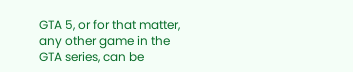GTA 5, or for that matter, any other game in the GTA series, can be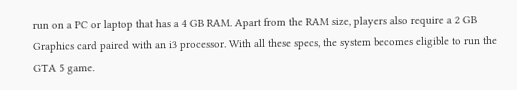run on a PC or laptop that has a 4 GB RAM. Apart from the RAM size, players also require a 2 GB Graphics card paired with an i3 processor. With all these specs, the system becomes eligible to run the GTA 5 game.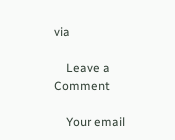via

    Leave a Comment

    Your email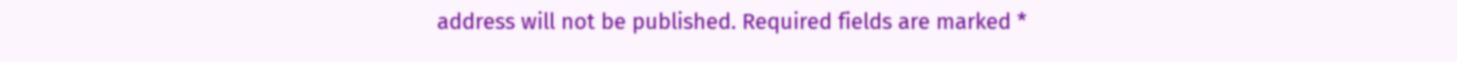address will not be published. Required fields are marked *